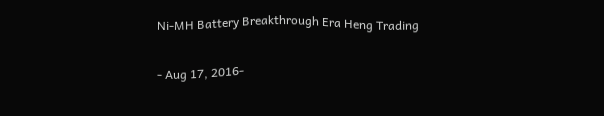Ni-MH Battery Breakthrough Era Heng Trading

- Aug 17, 2016-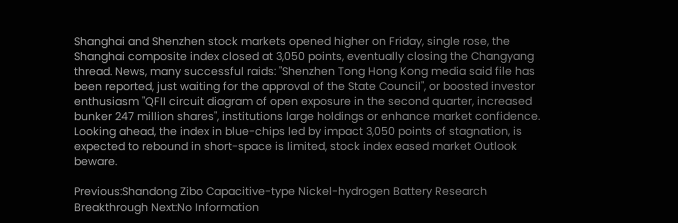Shanghai and Shenzhen stock markets opened higher on Friday, single rose, the Shanghai composite index closed at 3,050 points, eventually closing the Changyang thread. News, many successful raids: "Shenzhen Tong Hong Kong media said file has been reported, just waiting for the approval of the State Council", or boosted investor enthusiasm "QFII circuit diagram of open exposure in the second quarter, increased bunker 247 million shares", institutions large holdings or enhance market confidence. Looking ahead, the index in blue-chips led by impact 3,050 points of stagnation, is expected to rebound in short-space is limited, stock index eased market Outlook beware.

Previous:Shandong Zibo Capacitive-type Nickel-hydrogen Battery Research Breakthrough Next:No Information